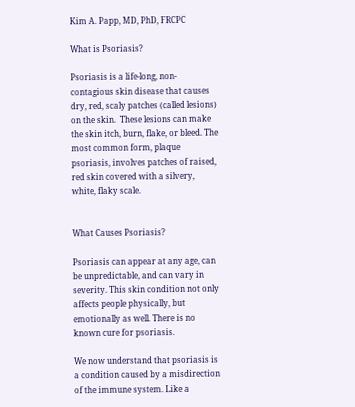Kim A. Papp, MD, PhD, FRCPC

What is Psoriasis?

Psoriasis is a life-long, non-contagious skin disease that causes dry, red, scaly patches (called lesions) on the skin.  These lesions can make the skin itch, burn, flake, or bleed. The most common form, plaque psoriasis, involves patches of raised, red skin covered with a silvery, white, flaky scale.


What Causes Psoriasis?

Psoriasis can appear at any age, can be unpredictable, and can vary in severity. This skin condition not only affects people physically, but emotionally as well. There is no known cure for psoriasis.

We now understand that psoriasis is a condition caused by a misdirection of the immune system. Like a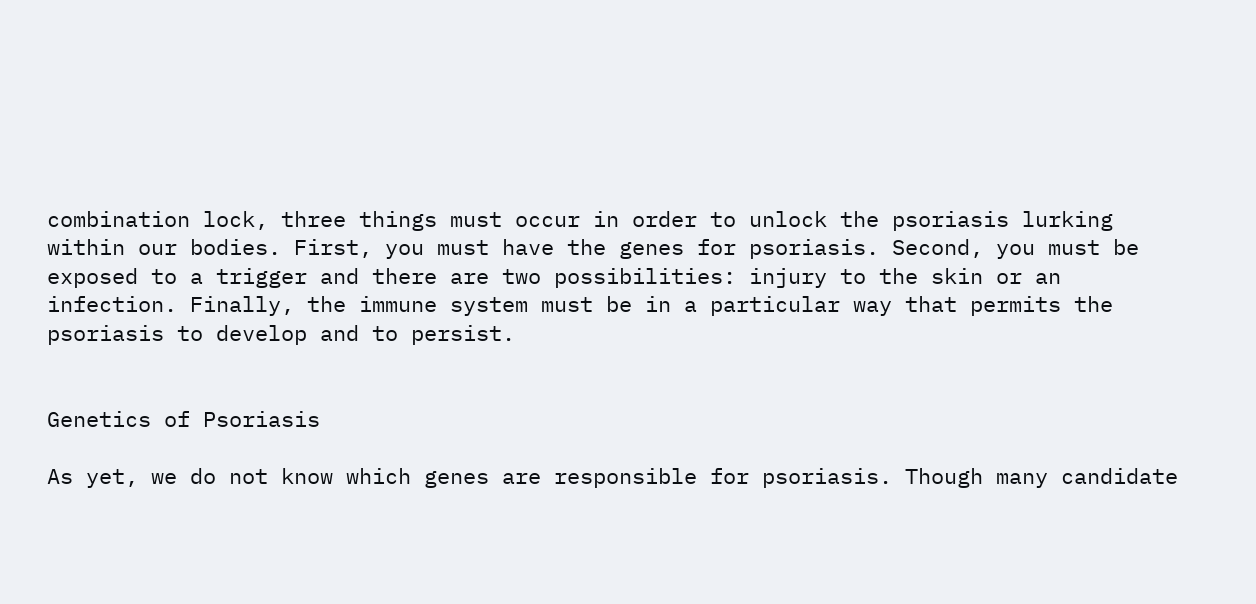combination lock, three things must occur in order to unlock the psoriasis lurking within our bodies. First, you must have the genes for psoriasis. Second, you must be exposed to a trigger and there are two possibilities: injury to the skin or an infection. Finally, the immune system must be in a particular way that permits the psoriasis to develop and to persist.


Genetics of Psoriasis

As yet, we do not know which genes are responsible for psoriasis. Though many candidate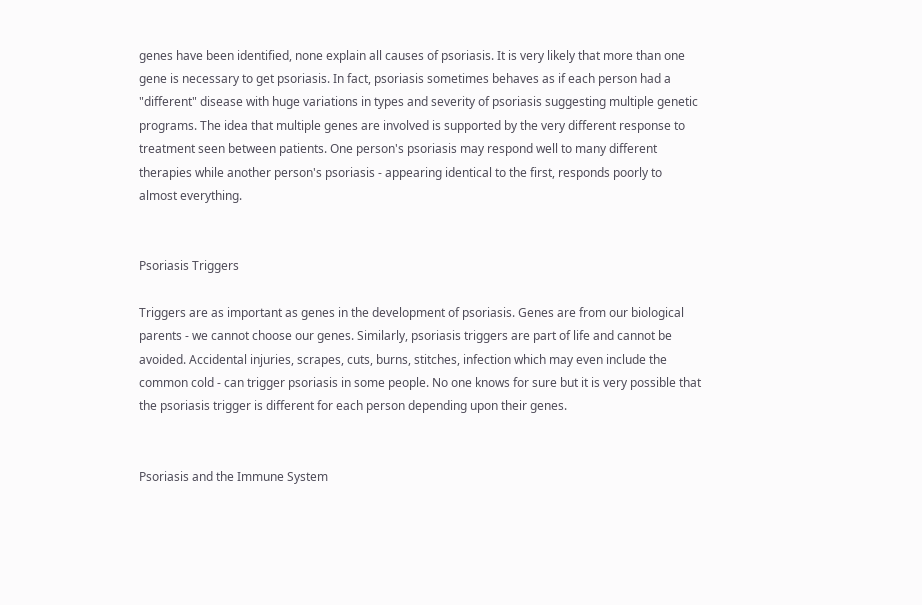genes have been identified, none explain all causes of psoriasis. It is very likely that more than one gene is necessary to get psoriasis. In fact, psoriasis sometimes behaves as if each person had a "different" disease with huge variations in types and severity of psoriasis suggesting multiple genetic programs. The idea that multiple genes are involved is supported by the very different response to treatment seen between patients. One person's psoriasis may respond well to many different therapies while another person's psoriasis - appearing identical to the first, responds poorly to almost everything.


Psoriasis Triggers

Triggers are as important as genes in the development of psoriasis. Genes are from our biological parents - we cannot choose our genes. Similarly, psoriasis triggers are part of life and cannot be avoided. Accidental injuries, scrapes, cuts, burns, stitches, infection which may even include the common cold - can trigger psoriasis in some people. No one knows for sure but it is very possible that the psoriasis trigger is different for each person depending upon their genes.


Psoriasis and the Immune System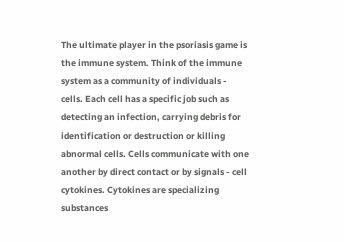The ultimate player in the psoriasis game is the immune system. Think of the immune system as a community of individuals - cells. Each cell has a specific job such as detecting an infection, carrying debris for identification or destruction or killing abnormal cells. Cells communicate with one another by direct contact or by signals - cell cytokines. Cytokines are specializing substances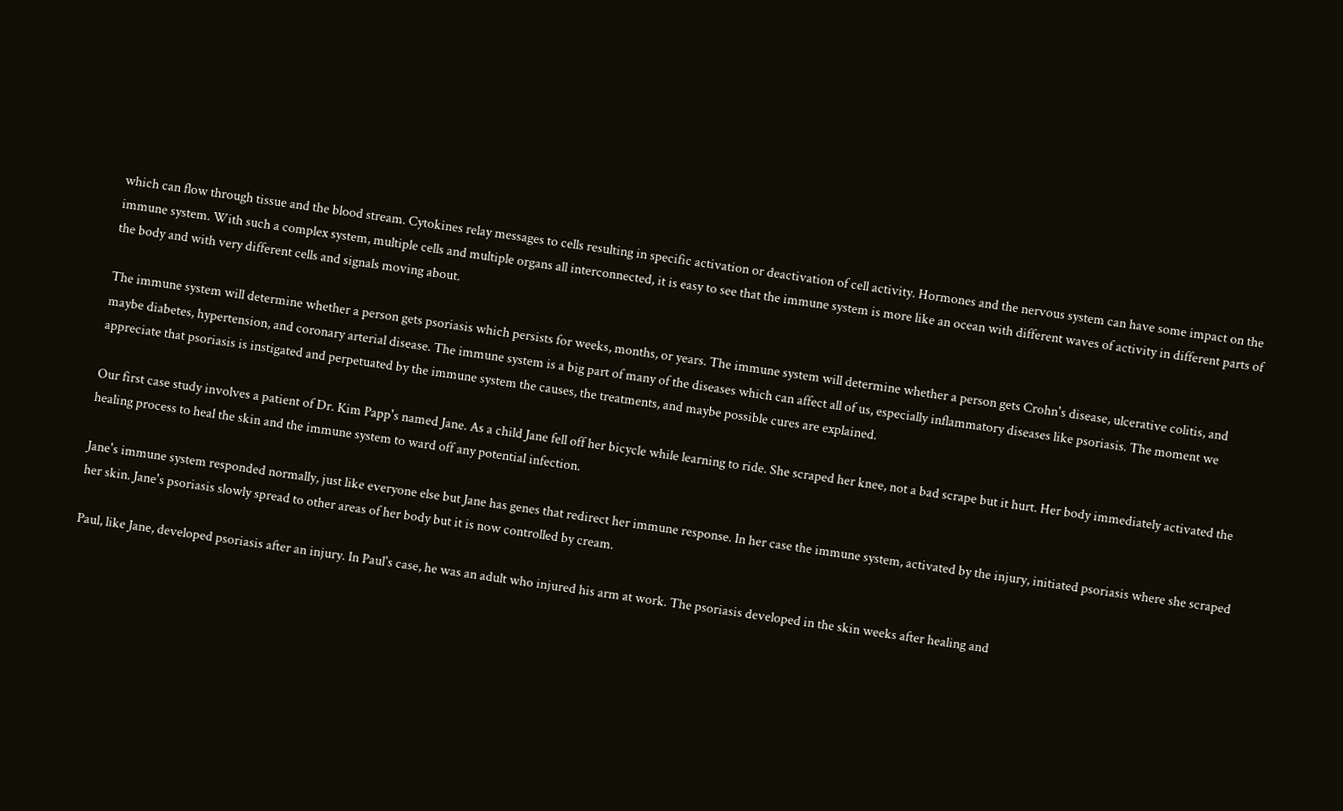which can flow through tissue and the blood stream. Cytokines relay messages to cells resulting in specific activation or deactivation of cell activity. Hormones and the nervous system can have some impact on the immune system. With such a complex system, multiple cells and multiple organs all interconnected, it is easy to see that the immune system is more like an ocean with different waves of activity in different parts of the body and with very different cells and signals moving about.

The immune system will determine whether a person gets psoriasis which persists for weeks, months, or years. The immune system will determine whether a person gets Crohn's disease, ulcerative colitis, and maybe diabetes, hypertension, and coronary arterial disease. The immune system is a big part of many of the diseases which can affect all of us, especially inflammatory diseases like psoriasis. The moment we appreciate that psoriasis is instigated and perpetuated by the immune system the causes, the treatments, and maybe possible cures are explained.

Our first case study involves a patient of Dr. Kim Papp's named Jane. As a child Jane fell off her bicycle while learning to ride. She scraped her knee, not a bad scrape but it hurt. Her body immediately activated the healing process to heal the skin and the immune system to ward off any potential infection.

Jane's immune system responded normally, just like everyone else but Jane has genes that redirect her immune response. In her case the immune system, activated by the injury, initiated psoriasis where she scraped her skin. Jane's psoriasis slowly spread to other areas of her body but it is now controlled by cream.

Paul, like Jane, developed psoriasis after an injury. In Paul's case, he was an adult who injured his arm at work. The psoriasis developed in the skin weeks after healing and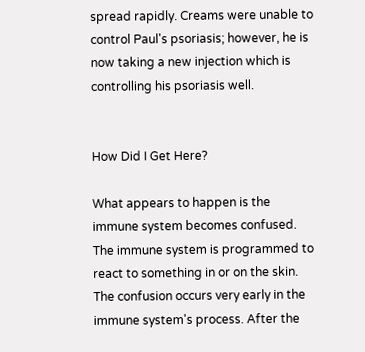spread rapidly. Creams were unable to control Paul's psoriasis; however, he is now taking a new injection which is controlling his psoriasis well.


How Did I Get Here?

What appears to happen is the immune system becomes confused. The immune system is programmed to react to something in or on the skin. The confusion occurs very early in the immune system's process. After the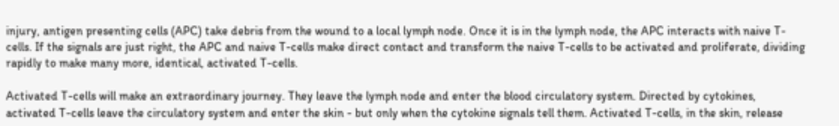injury, antigen presenting cells (APC) take debris from the wound to a local lymph node. Once it is in the lymph node, the APC interacts with naive T-cells. If the signals are just right, the APC and naive T-cells make direct contact and transform the naive T-cells to be activated and proliferate, dividing rapidly to make many more, identical, activated T-cells.

Activated T-cells will make an extraordinary journey. They leave the lymph node and enter the blood circulatory system. Directed by cytokines, activated T-cells leave the circulatory system and enter the skin - but only when the cytokine signals tell them. Activated T-cells, in the skin, release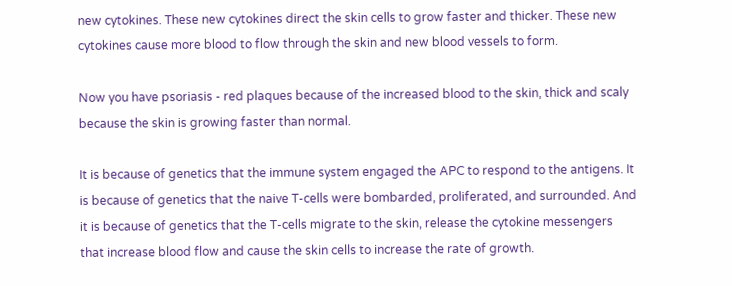new cytokines. These new cytokines direct the skin cells to grow faster and thicker. These new cytokines cause more blood to flow through the skin and new blood vessels to form.

Now you have psoriasis - red plaques because of the increased blood to the skin, thick and scaly because the skin is growing faster than normal.

It is because of genetics that the immune system engaged the APC to respond to the antigens. It is because of genetics that the naive T-cells were bombarded, proliferated, and surrounded. And it is because of genetics that the T-cells migrate to the skin, release the cytokine messengers that increase blood flow and cause the skin cells to increase the rate of growth.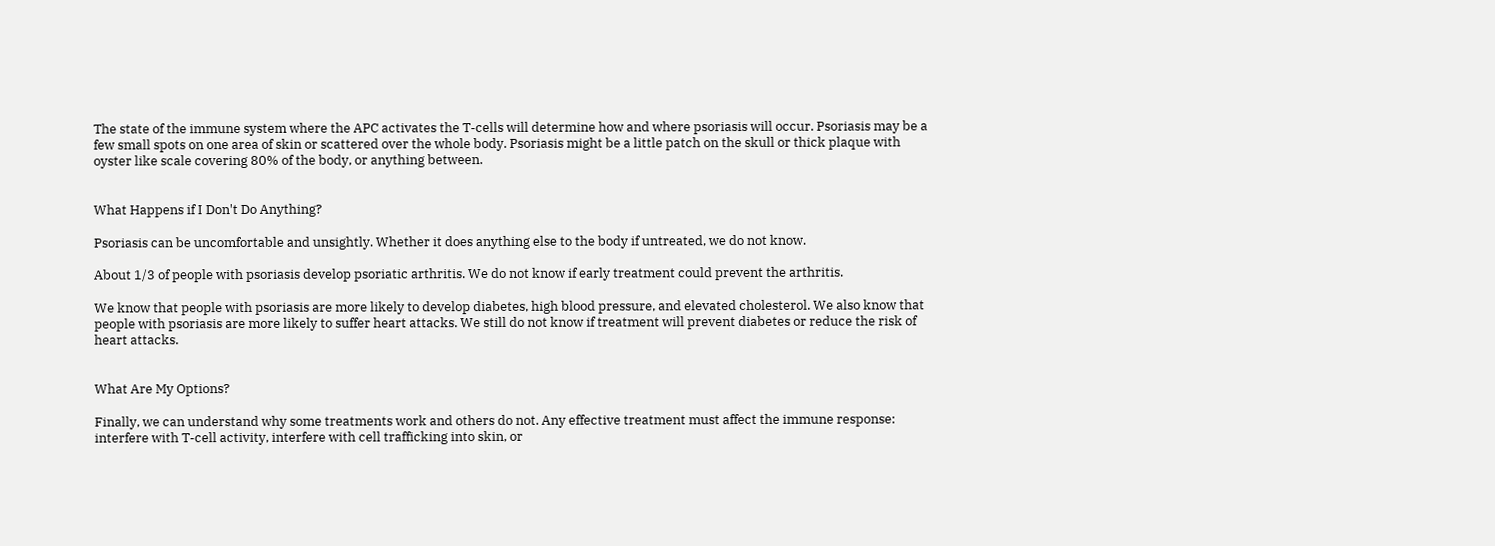The state of the immune system where the APC activates the T-cells will determine how and where psoriasis will occur. Psoriasis may be a few small spots on one area of skin or scattered over the whole body. Psoriasis might be a little patch on the skull or thick plaque with oyster like scale covering 80% of the body, or anything between.


What Happens if I Don't Do Anything?

Psoriasis can be uncomfortable and unsightly. Whether it does anything else to the body if untreated, we do not know.

About 1/3 of people with psoriasis develop psoriatic arthritis. We do not know if early treatment could prevent the arthritis.

We know that people with psoriasis are more likely to develop diabetes, high blood pressure, and elevated cholesterol. We also know that people with psoriasis are more likely to suffer heart attacks. We still do not know if treatment will prevent diabetes or reduce the risk of heart attacks.


What Are My Options?

Finally, we can understand why some treatments work and others do not. Any effective treatment must affect the immune response: interfere with T-cell activity, interfere with cell trafficking into skin, or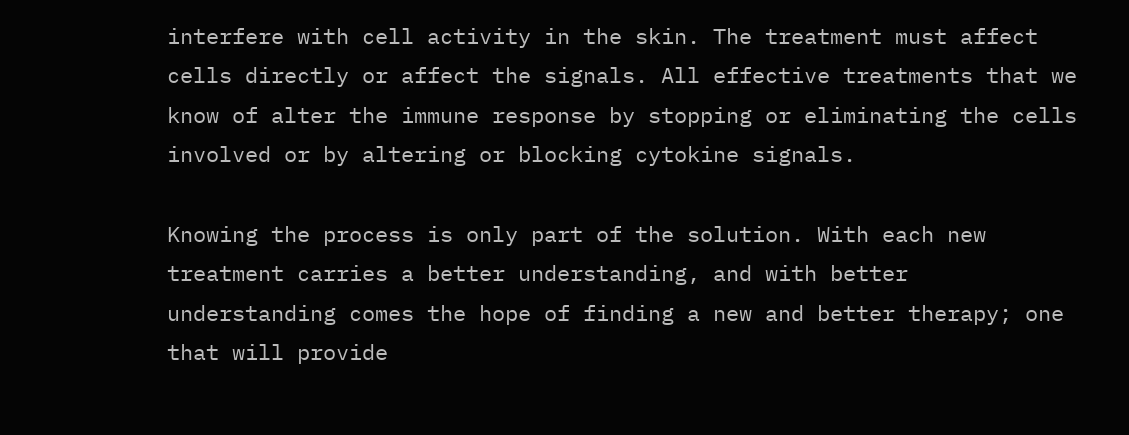interfere with cell activity in the skin. The treatment must affect cells directly or affect the signals. All effective treatments that we know of alter the immune response by stopping or eliminating the cells involved or by altering or blocking cytokine signals.

Knowing the process is only part of the solution. With each new treatment carries a better understanding, and with better understanding comes the hope of finding a new and better therapy; one that will provide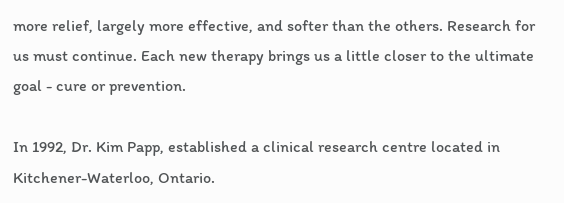more relief, largely more effective, and softer than the others. Research for us must continue. Each new therapy brings us a little closer to the ultimate goal - cure or prevention.

In 1992, Dr. Kim Papp, established a clinical research centre located in Kitchener-Waterloo, Ontario.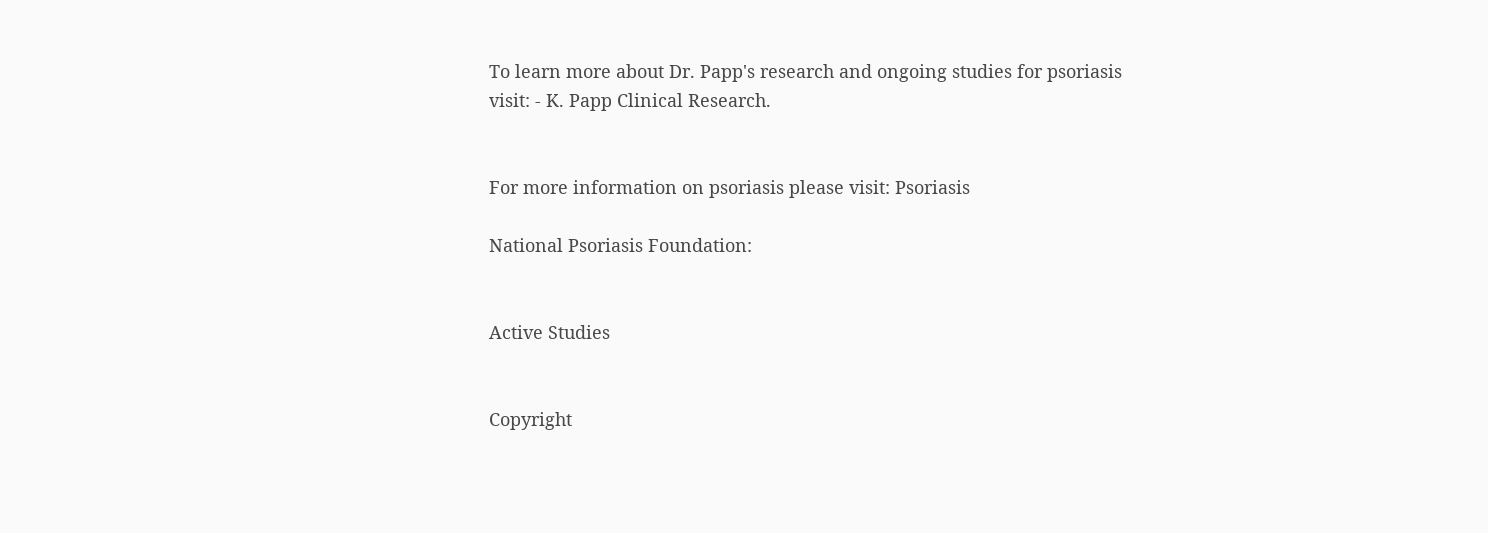To learn more about Dr. Papp's research and ongoing studies for psoriasis visit: - K. Papp Clinical Research.


For more information on psoriasis please visit: Psoriasis

National Psoriasis Foundation:


Active Studies


Copyright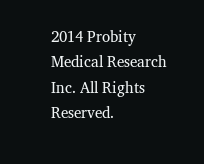2014 Probity Medical Research Inc. All Rights Reserved.